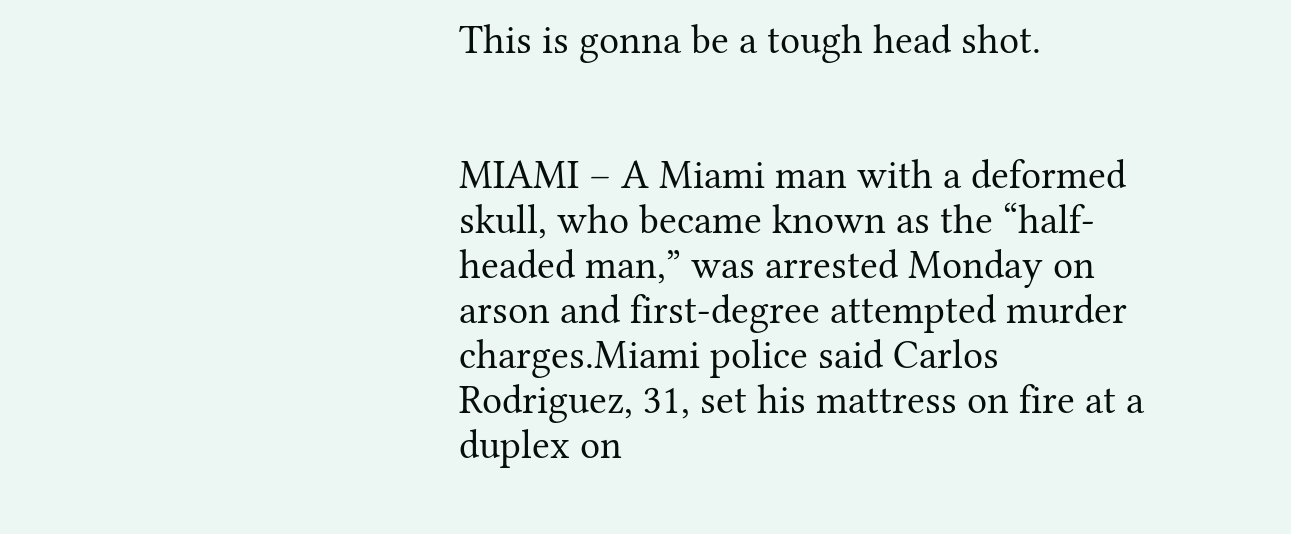This is gonna be a tough head shot.


MIAMI – A Miami man with a deformed skull, who became known as the “half-headed man,” was arrested Monday on arson and first-degree attempted murder charges.Miami police said Carlos Rodriguez, 31, set his mattress on fire at a duplex on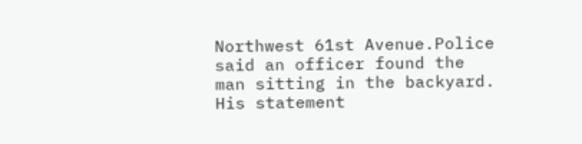Northwest 61st Avenue.Police said an officer found the man sitting in the backyard. His statement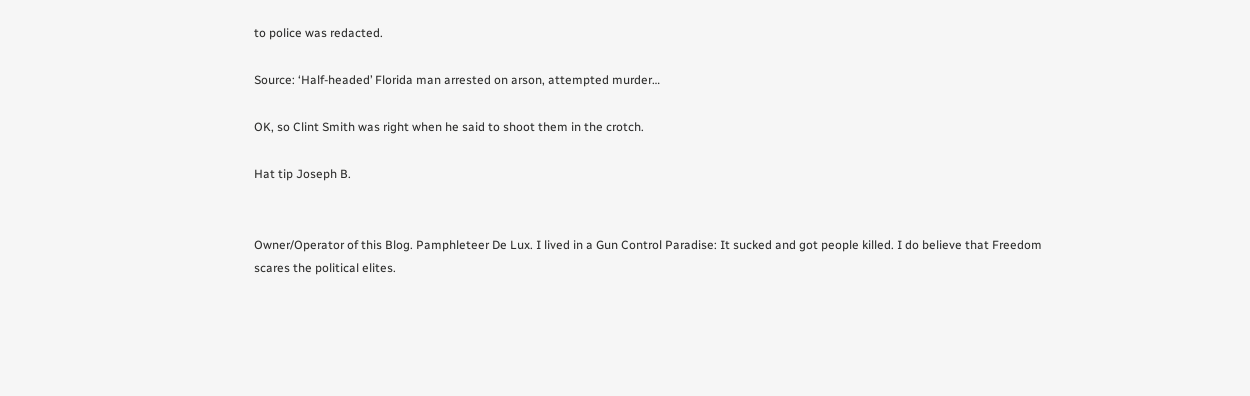to police was redacted.

Source: ‘Half-headed’ Florida man arrested on arson, attempted murder…

OK, so Clint Smith was right when he said to shoot them in the crotch.

Hat tip Joseph B.


Owner/Operator of this Blog. Pamphleteer De Lux. I lived in a Gun Control Paradise: It sucked and got people killed. I do believe that Freedom scares the political elites.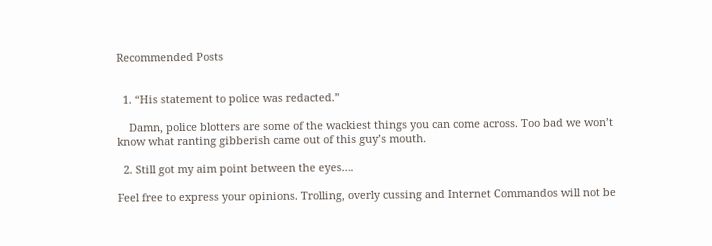Recommended Posts


  1. “His statement to police was redacted.”

    Damn, police blotters are some of the wackiest things you can come across. Too bad we won’t know what ranting gibberish came out of this guy’s mouth.

  2. Still got my aim point between the eyes….

Feel free to express your opinions. Trolling, overly cussing and Internet Commandos will not be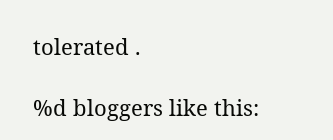tolerated .

%d bloggers like this: